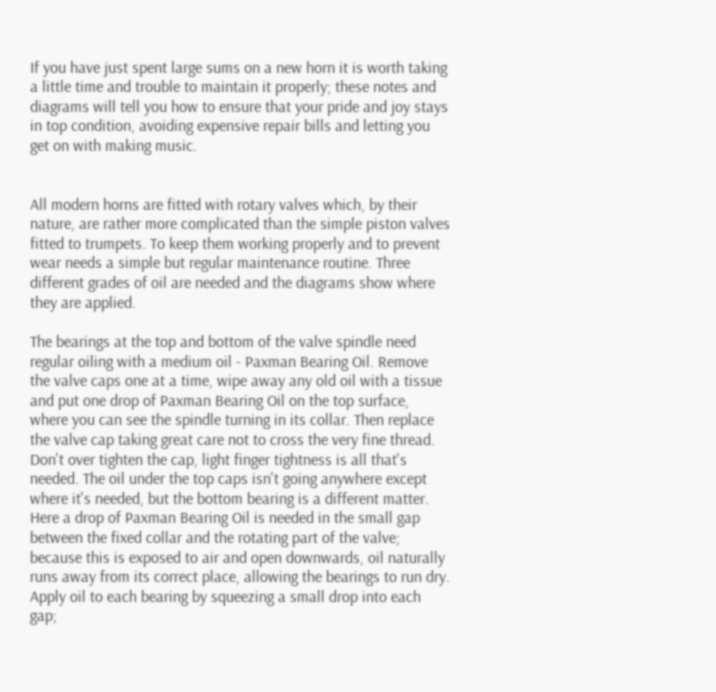If you have just spent large sums on a new horn it is worth taking a little time and trouble to maintain it properly; these notes and diagrams will tell you how to ensure that your pride and joy stays in top condition, avoiding expensive repair bills and letting you get on with making music.


All modern horns are fitted with rotary valves which, by their nature, are rather more complicated than the simple piston valves fitted to trumpets. To keep them working properly and to prevent wear needs a simple but regular maintenance routine. Three different grades of oil are needed and the diagrams show where they are applied.

The bearings at the top and bottom of the valve spindle need regular oiling with a medium oil - Paxman Bearing Oil. Remove the valve caps one at a time, wipe away any old oil with a tissue and put one drop of Paxman Bearing Oil on the top surface, where you can see the spindle turning in its collar. Then replace the valve cap taking great care not to cross the very fine thread. Don't over tighten the cap, light finger tightness is all that's needed. The oil under the top caps isn't going anywhere except where it's needed, but the bottom bearing is a different matter. Here a drop of Paxman Bearing Oil is needed in the small gap between the fixed collar and the rotating part of the valve; because this is exposed to air and open downwards, oil naturally runs away from its correct place, allowing the bearings to run dry. Apply oil to each bearing by squeezing a small drop into each gap;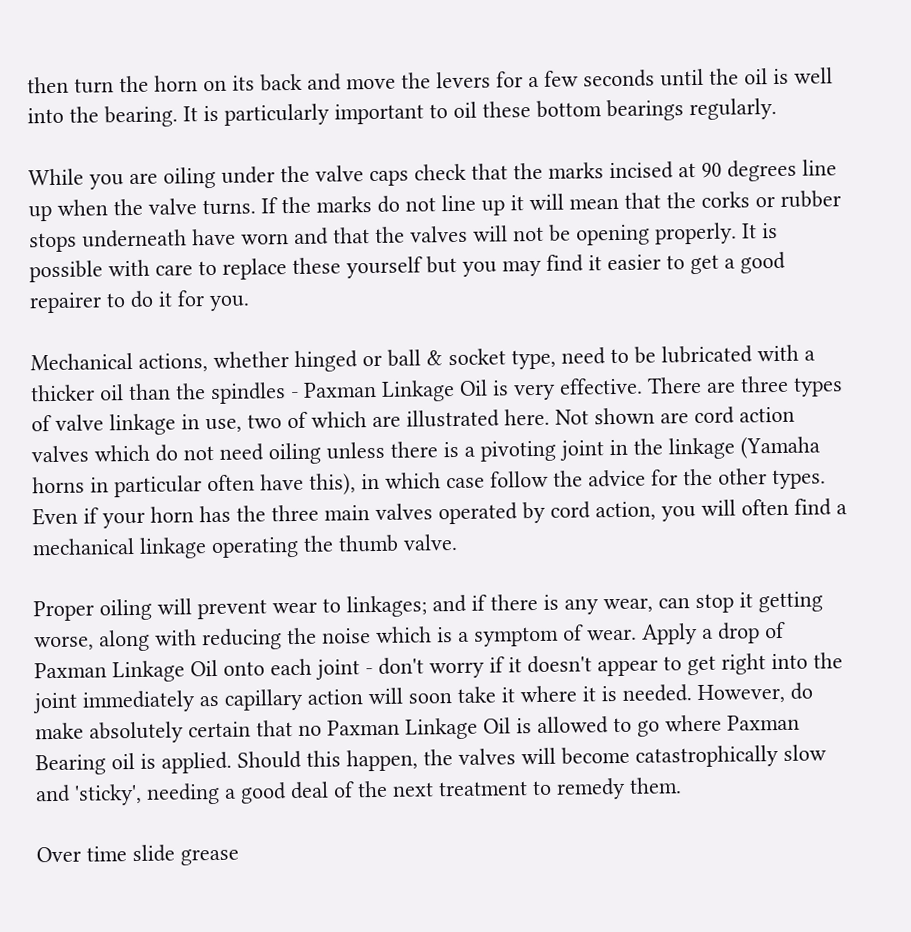then turn the horn on its back and move the levers for a few seconds until the oil is well into the bearing. It is particularly important to oil these bottom bearings regularly.

While you are oiling under the valve caps check that the marks incised at 90 degrees line up when the valve turns. If the marks do not line up it will mean that the corks or rubber stops underneath have worn and that the valves will not be opening properly. It is possible with care to replace these yourself but you may find it easier to get a good repairer to do it for you.

Mechanical actions, whether hinged or ball & socket type, need to be lubricated with a thicker oil than the spindles - Paxman Linkage Oil is very effective. There are three types of valve linkage in use, two of which are illustrated here. Not shown are cord action valves which do not need oiling unless there is a pivoting joint in the linkage (Yamaha horns in particular often have this), in which case follow the advice for the other types. Even if your horn has the three main valves operated by cord action, you will often find a mechanical linkage operating the thumb valve.

Proper oiling will prevent wear to linkages; and if there is any wear, can stop it getting worse, along with reducing the noise which is a symptom of wear. Apply a drop of Paxman Linkage Oil onto each joint - don't worry if it doesn't appear to get right into the joint immediately as capillary action will soon take it where it is needed. However, do make absolutely certain that no Paxman Linkage Oil is allowed to go where Paxman Bearing oil is applied. Should this happen, the valves will become catastrophically slow and 'sticky', needing a good deal of the next treatment to remedy them.

Over time slide grease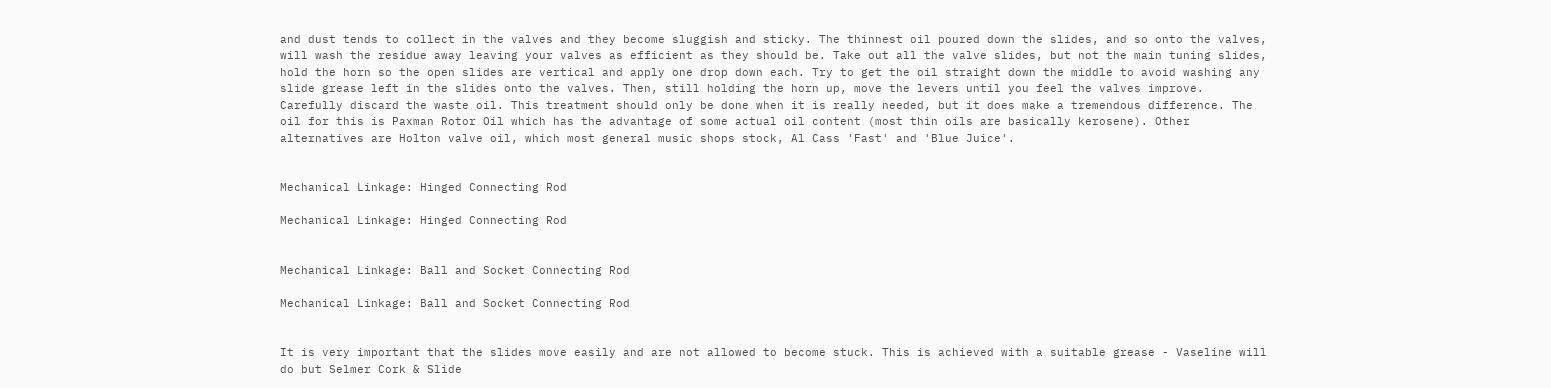and dust tends to collect in the valves and they become sluggish and sticky. The thinnest oil poured down the slides, and so onto the valves, will wash the residue away leaving your valves as efficient as they should be. Take out all the valve slides, but not the main tuning slides, hold the horn so the open slides are vertical and apply one drop down each. Try to get the oil straight down the middle to avoid washing any slide grease left in the slides onto the valves. Then, still holding the horn up, move the levers until you feel the valves improve. Carefully discard the waste oil. This treatment should only be done when it is really needed, but it does make a tremendous difference. The oil for this is Paxman Rotor Oil which has the advantage of some actual oil content (most thin oils are basically kerosene). Other alternatives are Holton valve oil, which most general music shops stock, Al Cass 'Fast' and 'Blue Juice'.


Mechanical Linkage: Hinged Connecting Rod

Mechanical Linkage: Hinged Connecting Rod


Mechanical Linkage: Ball and Socket Connecting Rod

Mechanical Linkage: Ball and Socket Connecting Rod


It is very important that the slides move easily and are not allowed to become stuck. This is achieved with a suitable grease - Vaseline will do but Selmer Cork & Slide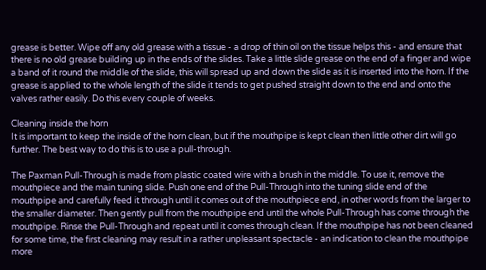grease is better. Wipe off any old grease with a tissue - a drop of thin oil on the tissue helps this - and ensure that there is no old grease building up in the ends of the slides. Take a little slide grease on the end of a finger and wipe a band of it round the middle of the slide, this will spread up and down the slide as it is inserted into the horn. If the grease is applied to the whole length of the slide it tends to get pushed straight down to the end and onto the valves rather easily. Do this every couple of weeks.

Cleaning inside the horn
It is important to keep the inside of the horn clean, but if the mouthpipe is kept clean then little other dirt will go further. The best way to do this is to use a pull-through.

The Paxman Pull-Through is made from plastic coated wire with a brush in the middle. To use it, remove the mouthpiece and the main tuning slide. Push one end of the Pull-Through into the tuning slide end of the mouthpipe and carefully feed it through until it comes out of the mouthpiece end, in other words from the larger to the smaller diameter. Then gently pull from the mouthpipe end until the whole Pull-Through has come through the mouthpipe. Rinse the Pull-Through and repeat until it comes through clean. If the mouthpipe has not been cleaned for some time, the first cleaning may result in a rather unpleasant spectacle - an indication to clean the mouthpipe more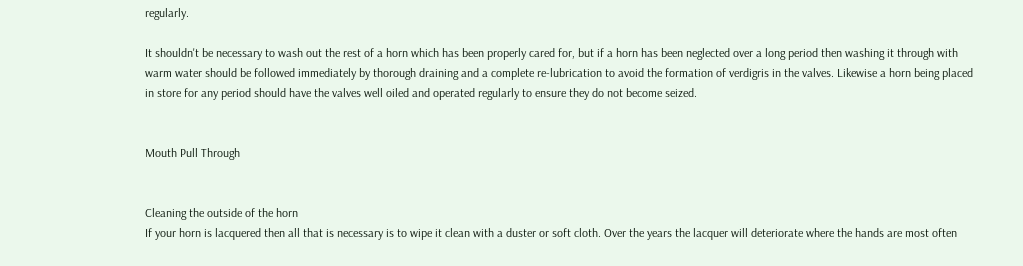regularly.

It shouldn't be necessary to wash out the rest of a horn which has been properly cared for, but if a horn has been neglected over a long period then washing it through with warm water should be followed immediately by thorough draining and a complete re-lubrication to avoid the formation of verdigris in the valves. Likewise a horn being placed in store for any period should have the valves well oiled and operated regularly to ensure they do not become seized.


Mouth Pull Through


Cleaning the outside of the horn
If your horn is lacquered then all that is necessary is to wipe it clean with a duster or soft cloth. Over the years the lacquer will deteriorate where the hands are most often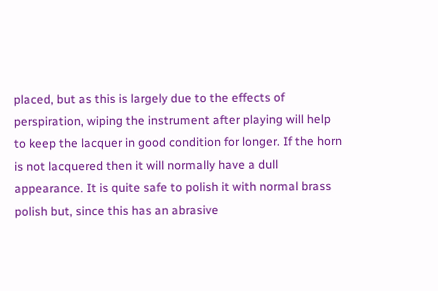placed, but as this is largely due to the effects of perspiration, wiping the instrument after playing will help to keep the lacquer in good condition for longer. If the horn is not lacquered then it will normally have a dull appearance. It is quite safe to polish it with normal brass polish but, since this has an abrasive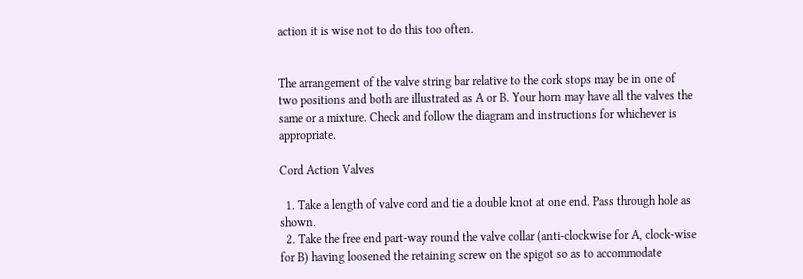action it is wise not to do this too often.


The arrangement of the valve string bar relative to the cork stops may be in one of two positions and both are illustrated as A or B. Your horn may have all the valves the same or a mixture. Check and follow the diagram and instructions for whichever is appropriate.

Cord Action Valves

  1. Take a length of valve cord and tie a double knot at one end. Pass through hole as shown.
  2. Take the free end part-way round the valve collar (anti-clockwise for A, clock-wise for B) having loosened the retaining screw on the spigot so as to accommodate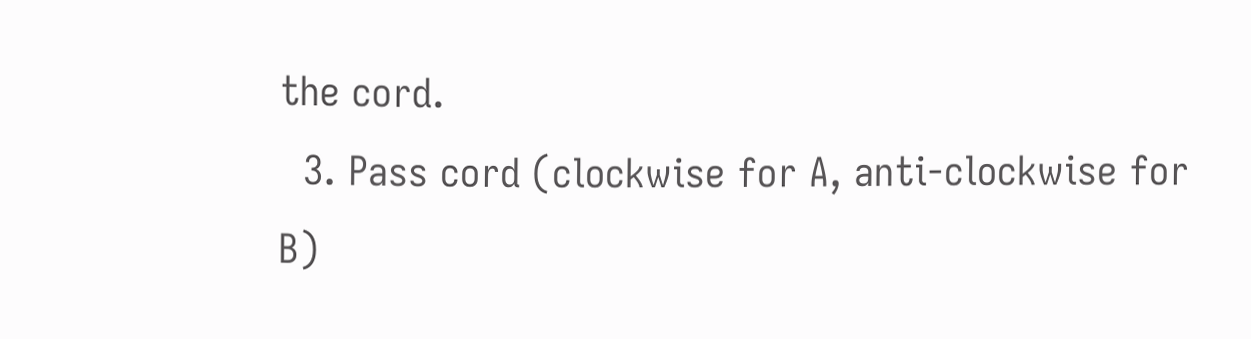the cord.
  3. Pass cord (clockwise for A, anti-clockwise for B)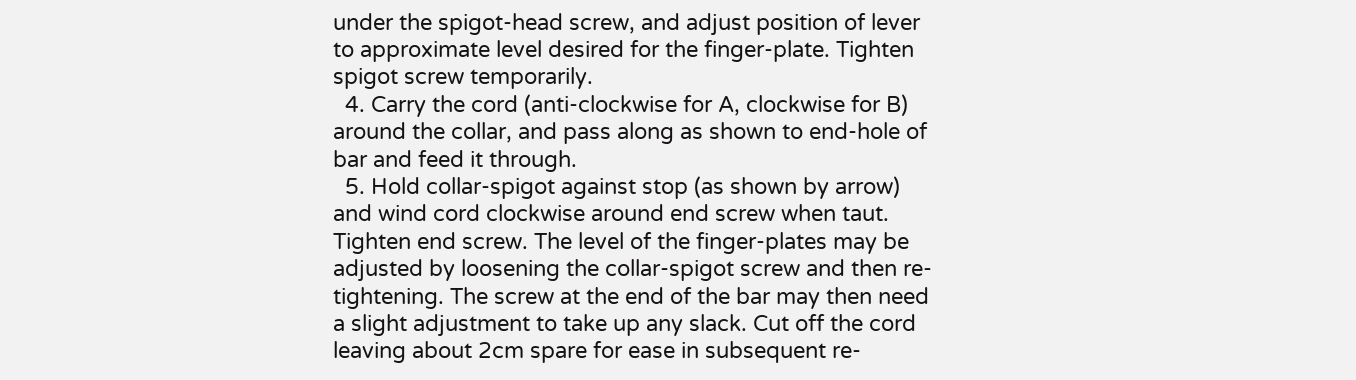under the spigot-head screw, and adjust position of lever to approximate level desired for the finger-plate. Tighten spigot screw temporarily.
  4. Carry the cord (anti-clockwise for A, clockwise for B) around the collar, and pass along as shown to end-hole of bar and feed it through.
  5. Hold collar-spigot against stop (as shown by arrow) and wind cord clockwise around end screw when taut. Tighten end screw. The level of the finger-plates may be adjusted by loosening the collar-spigot screw and then re-tightening. The screw at the end of the bar may then need a slight adjustment to take up any slack. Cut off the cord leaving about 2cm spare for ease in subsequent re-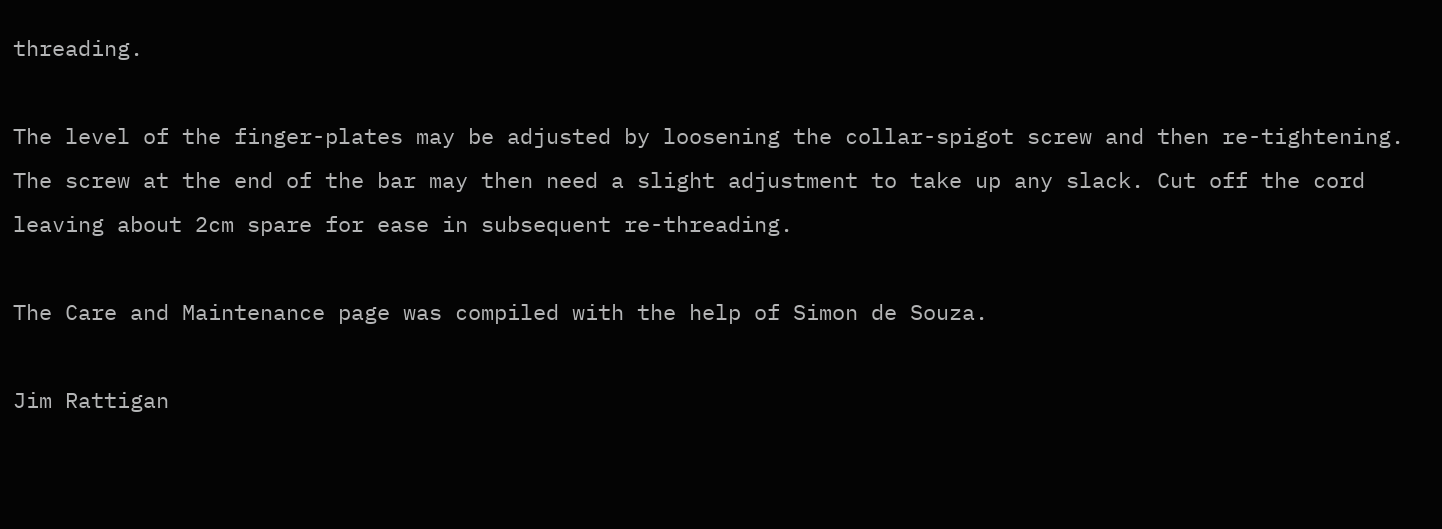threading.

The level of the finger-plates may be adjusted by loosening the collar-spigot screw and then re-tightening. The screw at the end of the bar may then need a slight adjustment to take up any slack. Cut off the cord leaving about 2cm spare for ease in subsequent re-threading.

The Care and Maintenance page was compiled with the help of Simon de Souza.

Jim Rattigan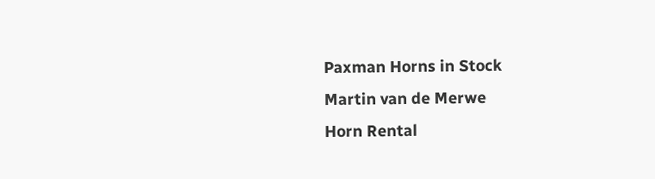Paxman Horns in Stock
Martin van de Merwe
Horn Rental